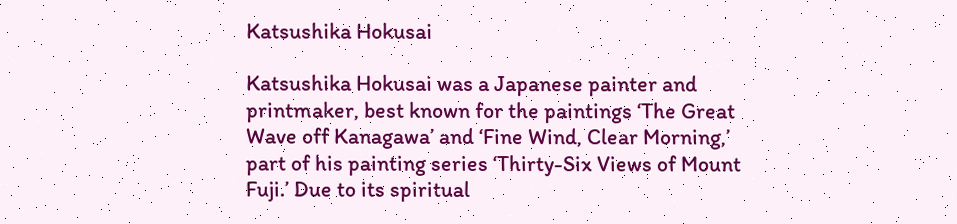Katsushika Hokusai

Katsushika Hokusai was a Japanese painter and printmaker, best known for the paintings ‘The Great Wave off Kanagawa’ and ‘Fine Wind, Clear Morning,’ part of his painting series ‘Thirty-Six Views of Mount Fuji.’ Due to its spiritual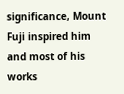significance, Mount Fuji inspired him and most of his works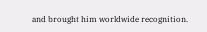and brought him worldwide recognition.